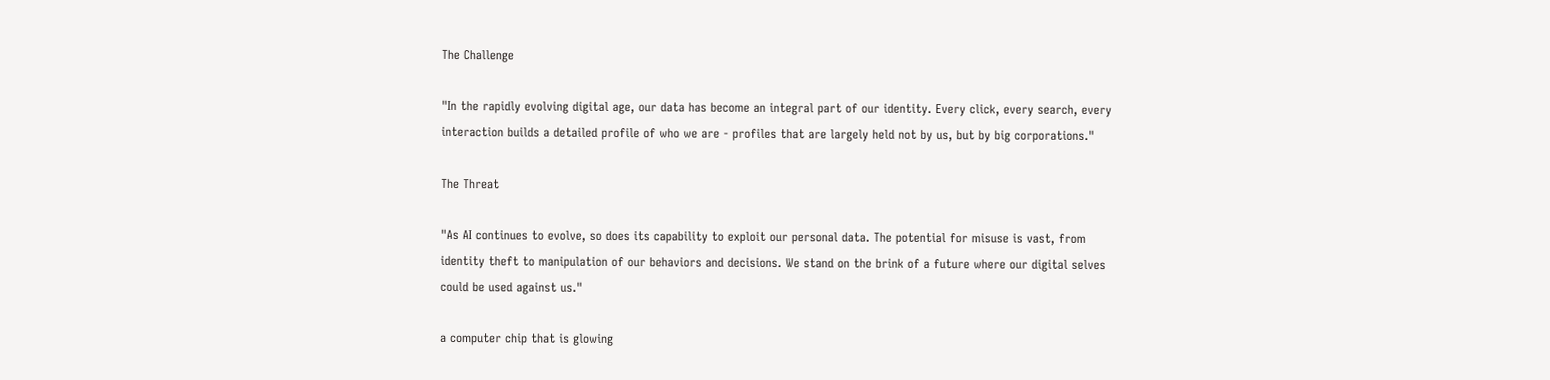The Challenge

"In the rapidly evolving digital age, our data has become an integral part of our identity. Every click, every search, every interaction builds a detailed profile of who we are - profiles that are largely held not by us, but by big corporations."

The Threat

"As AI continues to evolve, so does its capability to exploit our personal data. The potential for misuse is vast, from identity theft to manipulation of our behaviors and decisions. We stand on the brink of a future where our digital selves could be used against us."

a computer chip that is glowing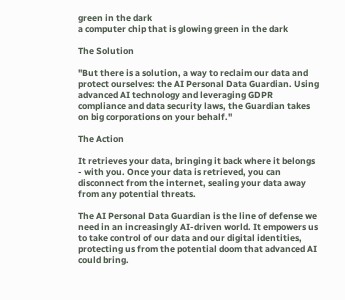green in the dark
a computer chip that is glowing green in the dark

The Solution

"But there is a solution, a way to reclaim our data and protect ourselves: the AI Personal Data Guardian. Using advanced AI technology and leveraging GDPR compliance and data security laws, the Guardian takes on big corporations on your behalf."

The Action

It retrieves your data, bringing it back where it belongs - with you. Once your data is retrieved, you can disconnect from the internet, sealing your data away from any potential threats.

The AI Personal Data Guardian is the line of defense we need in an increasingly AI-driven world. It empowers us to take control of our data and our digital identities, protecting us from the potential doom that advanced AI could bring.